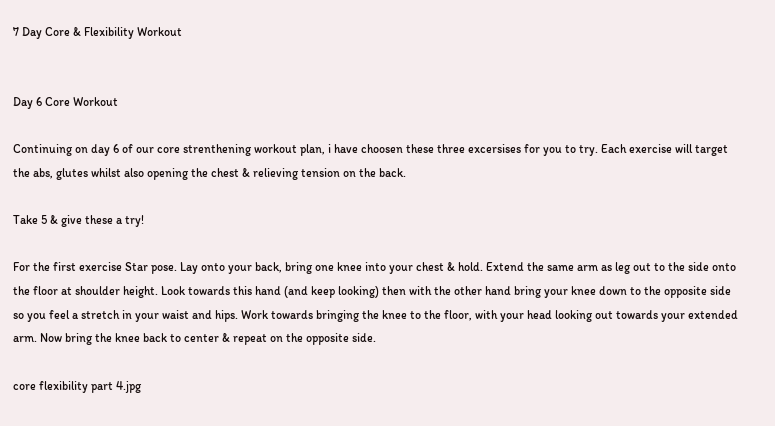7 Day Core & Flexibility Workout


Day 6 Core Workout

Continuing on day 6 of our core strenthening workout plan, i have choosen these three excersises for you to try. Each exercise will target the abs, glutes whilst also opening the chest & relieving tension on the back.

Take 5 & give these a try!

For the first exercise Star pose. Lay onto your back, bring one knee into your chest & hold. Extend the same arm as leg out to the side onto the floor at shoulder height. Look towards this hand (and keep looking) then with the other hand bring your knee down to the opposite side so you feel a stretch in your waist and hips. Work towards bringing the knee to the floor, with your head looking out towards your extended arm. Now bring the knee back to center & repeat on the opposite side.

core flexibility part 4.jpg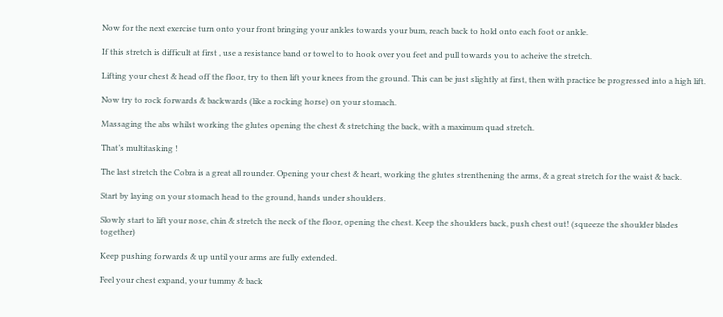Now for the next exercise turn onto your front bringing your ankles towards your bum, reach back to hold onto each foot or ankle.

If this stretch is difficult at first , use a resistance band or towel to to hook over you feet and pull towards you to acheive the stretch.

Lifting your chest & head off the floor, try to then lift your knees from the ground. This can be just slightly at first, then with practice be progressed into a high lift.

Now try to rock forwards & backwards (like a rocking horse) on your stomach.

Massaging the abs whilst working the glutes opening the chest & stretching the back, with a maximum quad stretch.

That’s multitasking !

The last stretch the Cobra is a great all rounder. Opening your chest & heart, working the glutes strenthening the arms, & a great stretch for the waist & back.

Start by laying on your stomach head to the ground, hands under shoulders.

Slowly start to lift your nose, chin & stretch the neck of the floor, opening the chest. Keep the shoulders back, push chest out! (squeeze the shoulder blades together)

Keep pushing forwards & up until your arms are fully extended.

Feel your chest expand, your tummy & back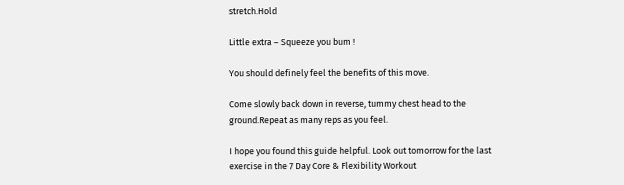stretch.Hold

Little extra – Squeeze you bum !

You should definely feel the benefits of this move.

Come slowly back down in reverse, tummy chest head to the ground.Repeat as many reps as you feel.

I hope you found this guide helpful. Look out tomorrow for the last exercise in the 7 Day Core & Flexibility Workout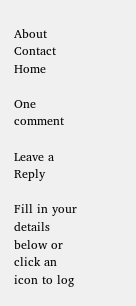About Contact Home

One comment

Leave a Reply

Fill in your details below or click an icon to log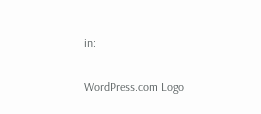in:

WordPress.com Logo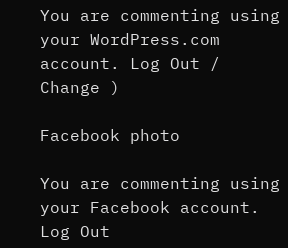You are commenting using your WordPress.com account. Log Out /  Change )

Facebook photo

You are commenting using your Facebook account. Log Out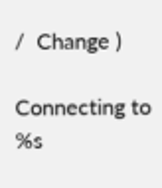/  Change )

Connecting to %s